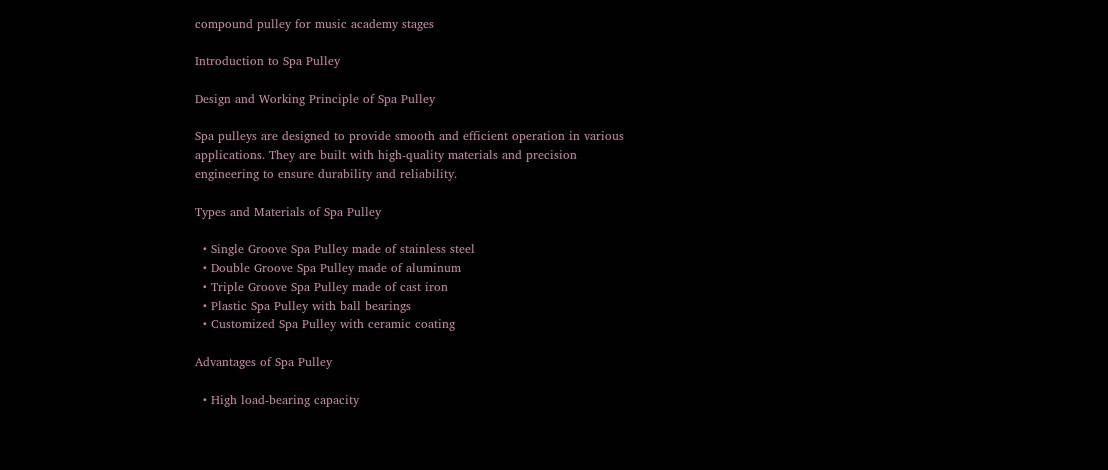compound pulley for music academy stages

Introduction to Spa Pulley

Design and Working Principle of Spa Pulley

Spa pulleys are designed to provide smooth and efficient operation in various applications. They are built with high-quality materials and precision engineering to ensure durability and reliability.

Types and Materials of Spa Pulley

  • Single Groove Spa Pulley made of stainless steel
  • Double Groove Spa Pulley made of aluminum
  • Triple Groove Spa Pulley made of cast iron
  • Plastic Spa Pulley with ball bearings
  • Customized Spa Pulley with ceramic coating

Advantages of Spa Pulley

  • High load-bearing capacity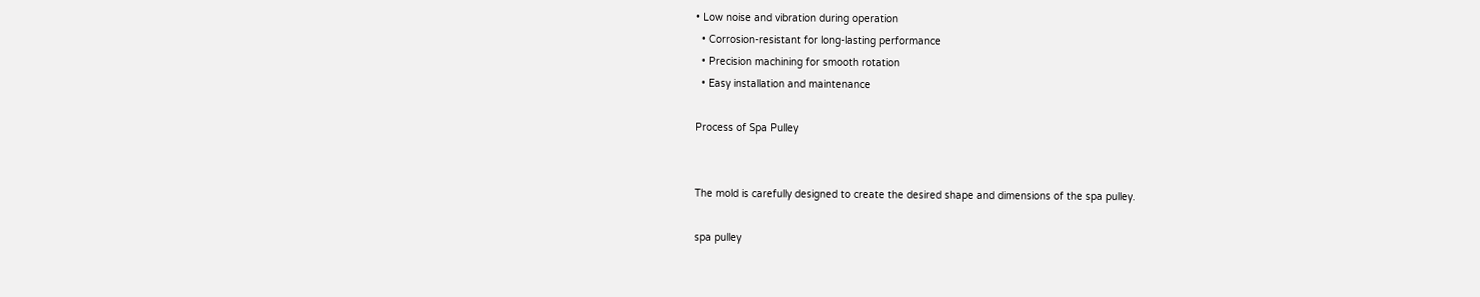• Low noise and vibration during operation
  • Corrosion-resistant for long-lasting performance
  • Precision machining for smooth rotation
  • Easy installation and maintenance

Process of Spa Pulley


The mold is carefully designed to create the desired shape and dimensions of the spa pulley.

spa pulley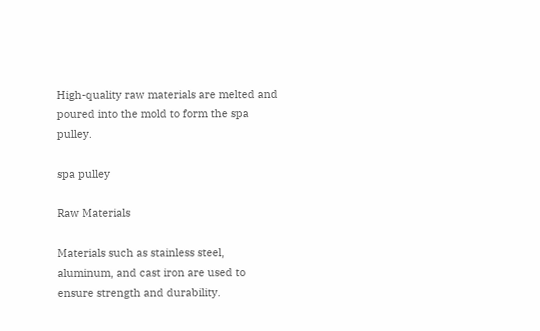High-quality raw materials are melted and poured into the mold to form the spa pulley.

spa pulley

Raw Materials

Materials such as stainless steel, aluminum, and cast iron are used to ensure strength and durability.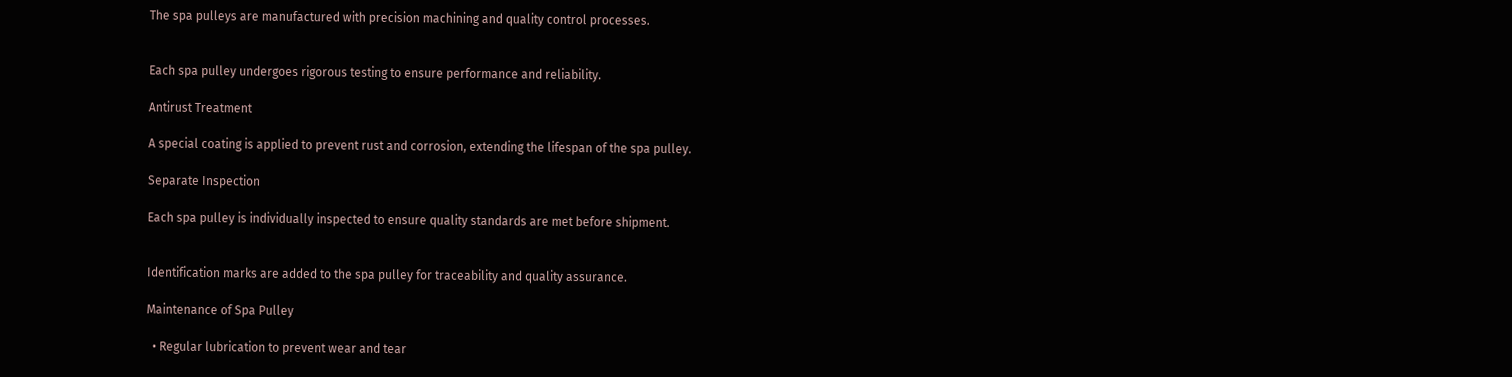The spa pulleys are manufactured with precision machining and quality control processes.


Each spa pulley undergoes rigorous testing to ensure performance and reliability.

Antirust Treatment

A special coating is applied to prevent rust and corrosion, extending the lifespan of the spa pulley.

Separate Inspection

Each spa pulley is individually inspected to ensure quality standards are met before shipment.


Identification marks are added to the spa pulley for traceability and quality assurance.

Maintenance of Spa Pulley

  • Regular lubrication to prevent wear and tear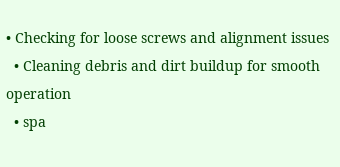• Checking for loose screws and alignment issues
  • Cleaning debris and dirt buildup for smooth operation
  • spa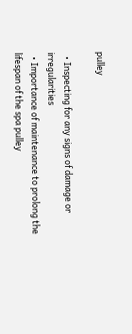pulley

  • Inspecting for any signs of damage or irregularities
  • Importance of maintenance to prolong the lifespan of the spa pulley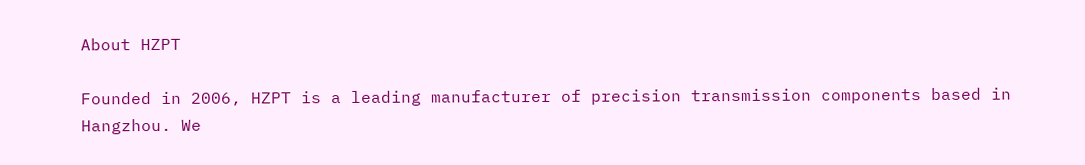About HZPT

Founded in 2006, HZPT is a leading manufacturer of precision transmission components based in Hangzhou. We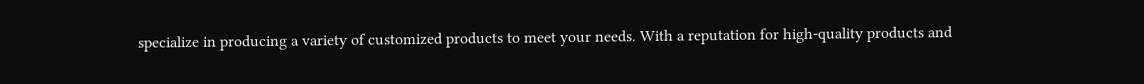specialize in producing a variety of customized products to meet your needs. With a reputation for high-quality products and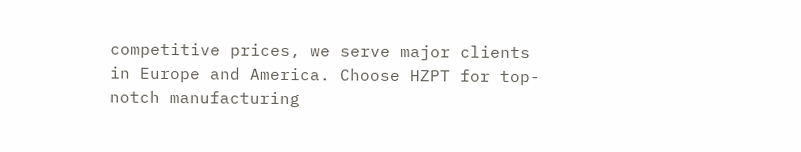competitive prices, we serve major clients in Europe and America. Choose HZPT for top-notch manufacturing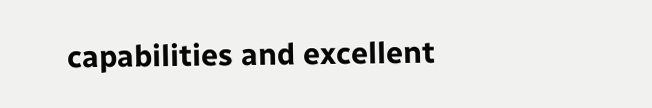capabilities and excellent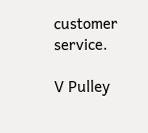customer service.

V Pulley